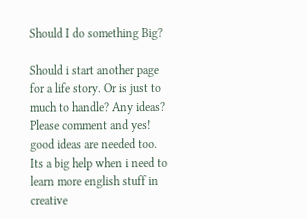Should I do something Big?

Should i start another page for a life story. Or is just to much to handle? Any ideas? Please comment and yes! good ideas are needed too. Its a big help when i need to learn more english stuff in creative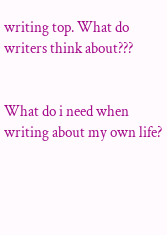writing top. What do writers think about???


What do i need when writing about my own life?